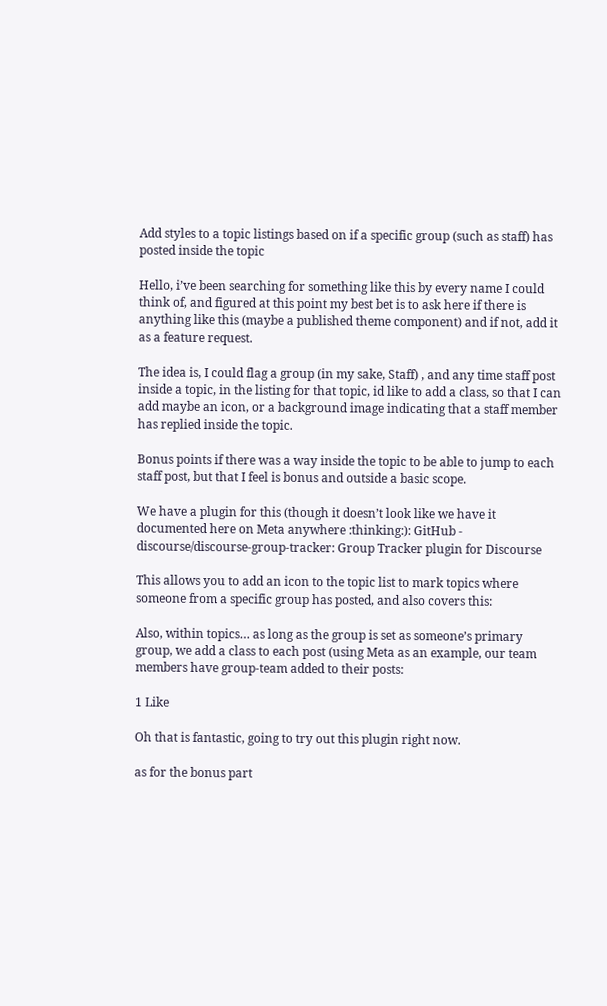Add styles to a topic listings based on if a specific group (such as staff) has posted inside the topic

Hello, i’ve been searching for something like this by every name I could think of, and figured at this point my best bet is to ask here if there is anything like this (maybe a published theme component) and if not, add it as a feature request.

The idea is, I could flag a group (in my sake, Staff) , and any time staff post inside a topic, in the listing for that topic, id like to add a class, so that I can add maybe an icon, or a background image indicating that a staff member has replied inside the topic.

Bonus points if there was a way inside the topic to be able to jump to each staff post, but that I feel is bonus and outside a basic scope.

We have a plugin for this (though it doesn’t look like we have it documented here on Meta anywhere :thinking:): GitHub - discourse/discourse-group-tracker: Group Tracker plugin for Discourse

This allows you to add an icon to the topic list to mark topics where someone from a specific group has posted, and also covers this:

Also, within topics… as long as the group is set as someone’s primary group, we add a class to each post (using Meta as an example, our team members have group-team added to their posts:

1 Like

Oh that is fantastic, going to try out this plugin right now.

as for the bonus part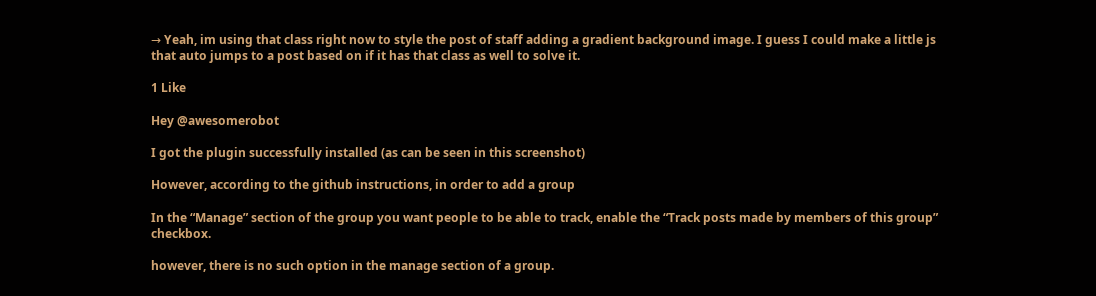→ Yeah, im using that class right now to style the post of staff adding a gradient background image. I guess I could make a little js that auto jumps to a post based on if it has that class as well to solve it.

1 Like

Hey @awesomerobot

I got the plugin successfully installed (as can be seen in this screenshot)

However, according to the github instructions, in order to add a group

In the “Manage” section of the group you want people to be able to track, enable the “Track posts made by members of this group” checkbox.

however, there is no such option in the manage section of a group.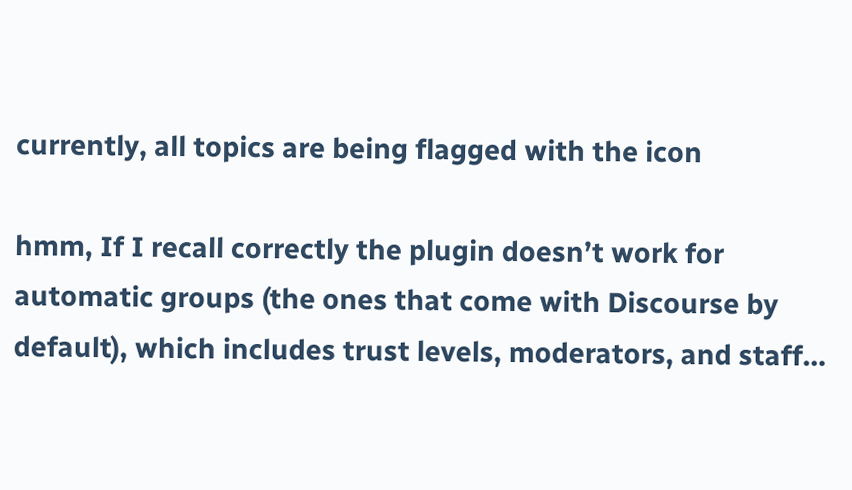currently, all topics are being flagged with the icon

hmm, If I recall correctly the plugin doesn’t work for automatic groups (the ones that come with Discourse by default), which includes trust levels, moderators, and staff…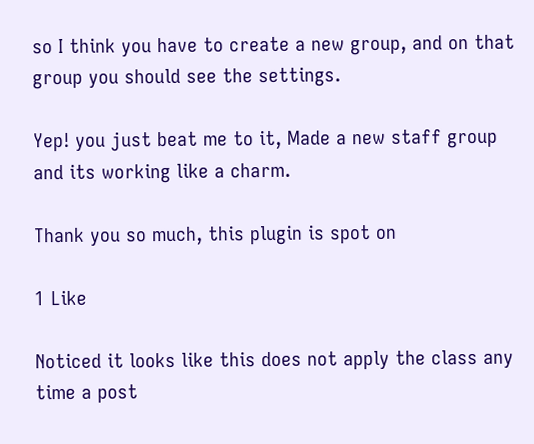so I think you have to create a new group, and on that group you should see the settings.

Yep! you just beat me to it, Made a new staff group and its working like a charm.

Thank you so much, this plugin is spot on

1 Like

Noticed it looks like this does not apply the class any time a post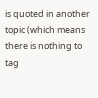is quoted in another topic (which means there is nothing to tag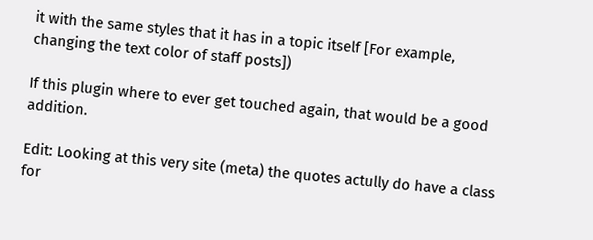it with the same styles that it has in a topic itself [For example, changing the text color of staff posts])

If this plugin where to ever get touched again, that would be a good addition.

Edit: Looking at this very site (meta) the quotes actully do have a class for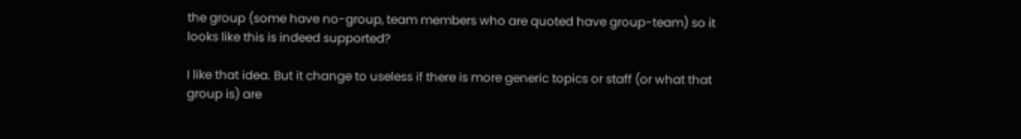the group (some have no-group, team members who are quoted have group-team) so it looks like this is indeed supported?

I like that idea. But it change to useless if there is more generic topics or staff (or what that group is) are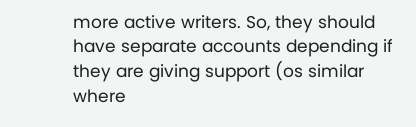more active writers. So, they should have separate accounts depending if they are giving support (os similar where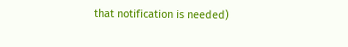that notification is needed)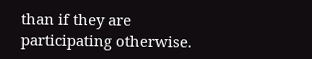than if they are participating otherwise.